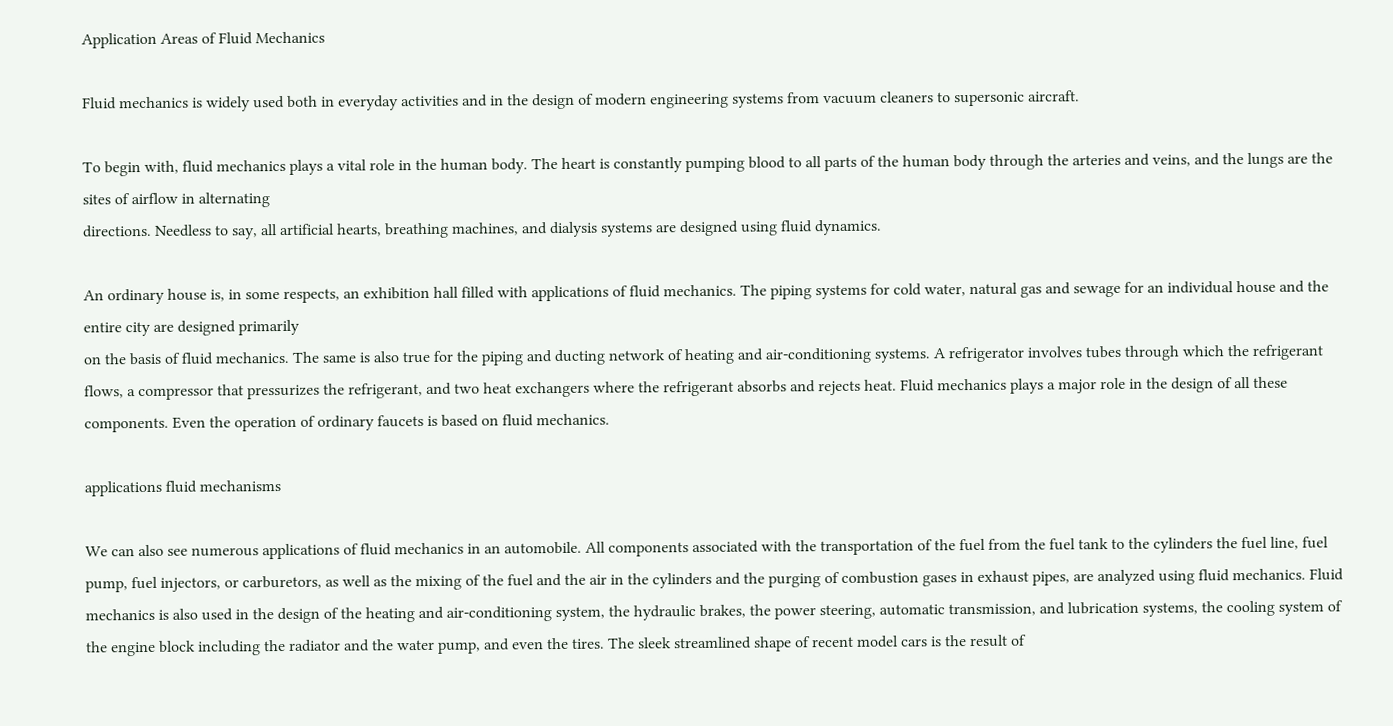Application Areas of Fluid Mechanics

Fluid mechanics is widely used both in everyday activities and in the design of modern engineering systems from vacuum cleaners to supersonic aircraft.

To begin with, fluid mechanics plays a vital role in the human body. The heart is constantly pumping blood to all parts of the human body through the arteries and veins, and the lungs are the sites of airflow in alternating
directions. Needless to say, all artificial hearts, breathing machines, and dialysis systems are designed using fluid dynamics.

An ordinary house is, in some respects, an exhibition hall filled with applications of fluid mechanics. The piping systems for cold water, natural gas and sewage for an individual house and the entire city are designed primarily
on the basis of fluid mechanics. The same is also true for the piping and ducting network of heating and air-conditioning systems. A refrigerator involves tubes through which the refrigerant flows, a compressor that pressurizes the refrigerant, and two heat exchangers where the refrigerant absorbs and rejects heat. Fluid mechanics plays a major role in the design of all these components. Even the operation of ordinary faucets is based on fluid mechanics.

applications fluid mechanisms

We can also see numerous applications of fluid mechanics in an automobile. All components associated with the transportation of the fuel from the fuel tank to the cylinders the fuel line, fuel pump, fuel injectors, or carburetors, as well as the mixing of the fuel and the air in the cylinders and the purging of combustion gases in exhaust pipes, are analyzed using fluid mechanics. Fluid mechanics is also used in the design of the heating and air-conditioning system, the hydraulic brakes, the power steering, automatic transmission, and lubrication systems, the cooling system of the engine block including the radiator and the water pump, and even the tires. The sleek streamlined shape of recent model cars is the result of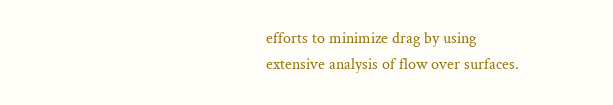efforts to minimize drag by using extensive analysis of flow over surfaces.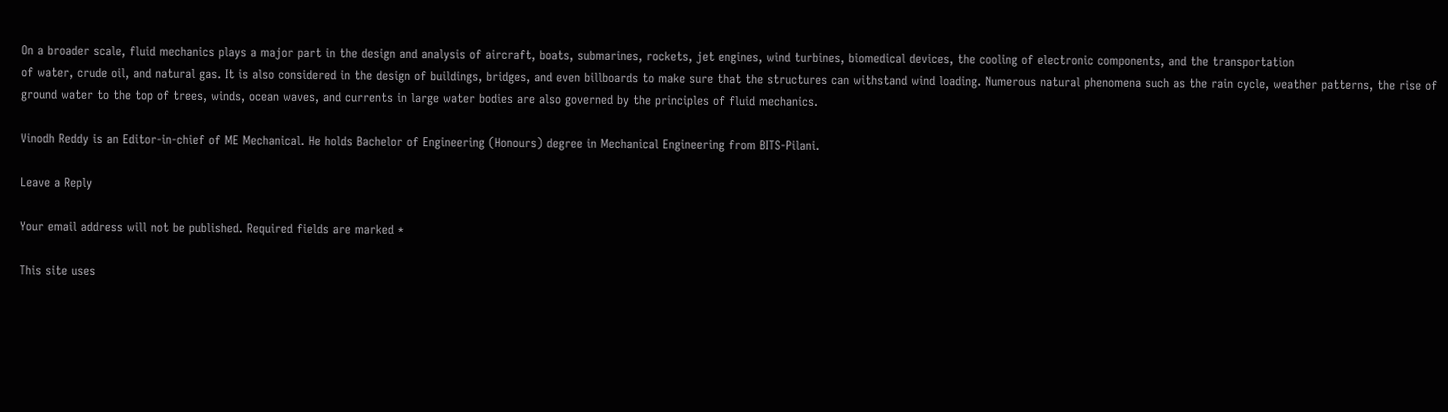On a broader scale, fluid mechanics plays a major part in the design and analysis of aircraft, boats, submarines, rockets, jet engines, wind turbines, biomedical devices, the cooling of electronic components, and the transportation
of water, crude oil, and natural gas. It is also considered in the design of buildings, bridges, and even billboards to make sure that the structures can withstand wind loading. Numerous natural phenomena such as the rain cycle, weather patterns, the rise of ground water to the top of trees, winds, ocean waves, and currents in large water bodies are also governed by the principles of fluid mechanics.

Vinodh Reddy is an Editor-in-chief of ME Mechanical. He holds Bachelor of Engineering (Honours) degree in Mechanical Engineering from BITS-Pilani.

Leave a Reply

Your email address will not be published. Required fields are marked *

This site uses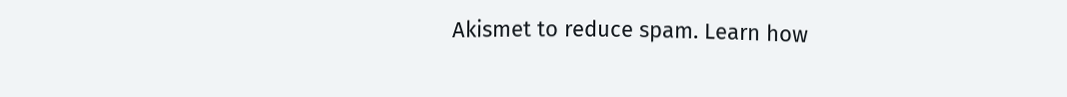Akismet to reduce spam. Learn how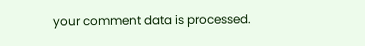your comment data is processed.